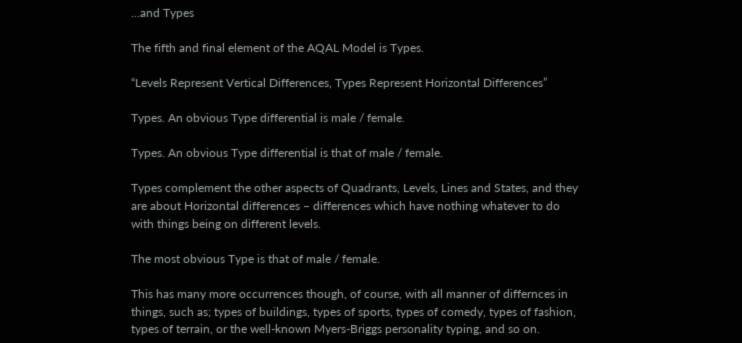…and Types

The fifth and final element of the AQAL Model is Types.

“Levels Represent Vertical Differences, Types Represent Horizontal Differences”

Types. An obvious Type differential is male / female.

Types. An obvious Type differential is that of male / female.

Types complement the other aspects of Quadrants, Levels, Lines and States, and they are about Horizontal differences – differences which have nothing whatever to do with things being on different levels.

The most obvious Type is that of male / female.

This has many more occurrences though, of course, with all manner of differnces in things, such as; types of buildings, types of sports, types of comedy, types of fashion, types of terrain, or the well-known Myers-Briggs personality typing, and so on.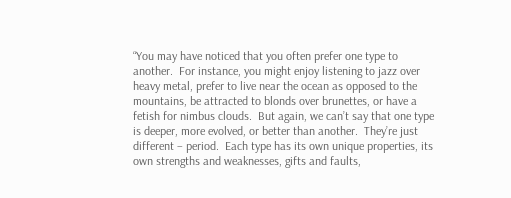“You may have noticed that you often prefer one type to another.  For instance, you might enjoy listening to jazz over heavy metal, prefer to live near the ocean as opposed to the mountains, be attracted to blonds over brunettes, or have a fetish for nimbus clouds.  But again, we can’t say that one type is deeper, more evolved, or better than another.  They’re just different – period.  Each type has its own unique properties, its own strengths and weaknesses, gifts and faults,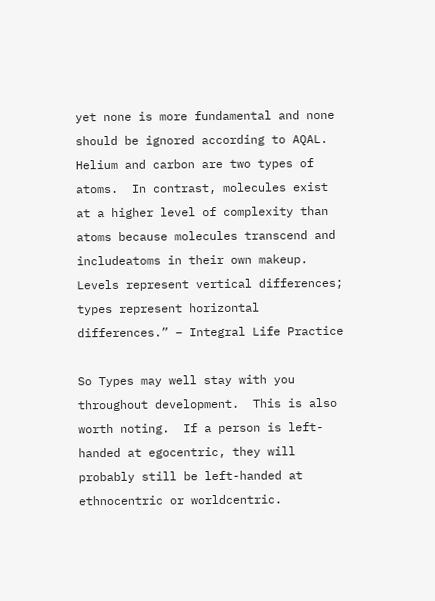yet none is more fundamental and none should be ignored according to AQAL.  Helium and carbon are two types of atoms.  In contrast, molecules exist at a higher level of complexity than atoms because molecules transcend and includeatoms in their own makeup.  Levels represent vertical differences; types represent horizontal differences.” – Integral Life Practice

So Types may well stay with you throughout development.  This is also worth noting.  If a person is left-handed at egocentric, they will probably still be left-handed at ethnocentric or worldcentric.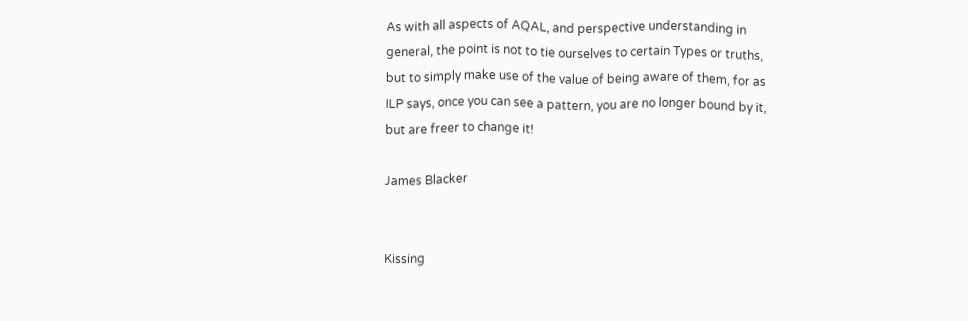As with all aspects of AQAL, and perspective understanding in general, the point is not to tie ourselves to certain Types or truths, but to simply make use of the value of being aware of them, for as ILP says, once you can see a pattern, you are no longer bound by it, but are freer to change it!

James Blacker


Kissing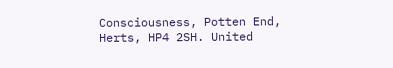Consciousness, Potten End, Herts, HP4 2SH. United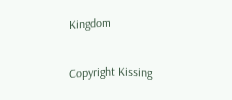Kingdom


Copyright Kissing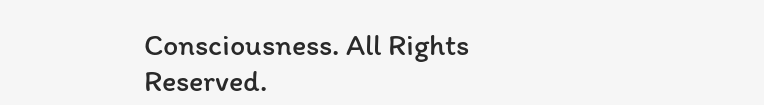Consciousness. All Rights Reserved.